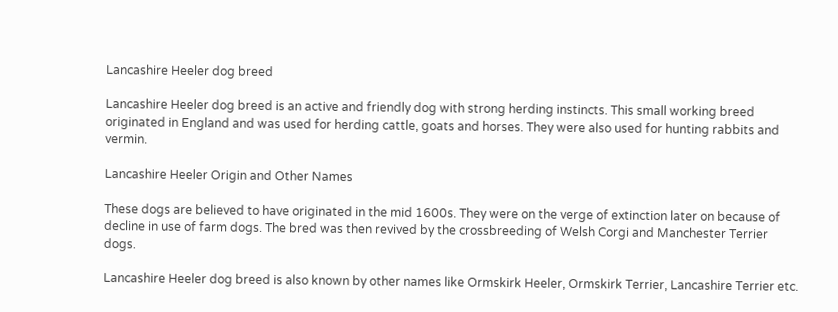Lancashire Heeler dog breed

Lancashire Heeler dog breed is an active and friendly dog with strong herding instincts. This small working breed originated in England and was used for herding cattle, goats and horses. They were also used for hunting rabbits and vermin.

Lancashire Heeler Origin and Other Names

These dogs are believed to have originated in the mid 1600s. They were on the verge of extinction later on because of decline in use of farm dogs. The bred was then revived by the crossbreeding of Welsh Corgi and Manchester Terrier dogs.

Lancashire Heeler dog breed is also known by other names like Ormskirk Heeler, Ormskirk Terrier, Lancashire Terrier etc.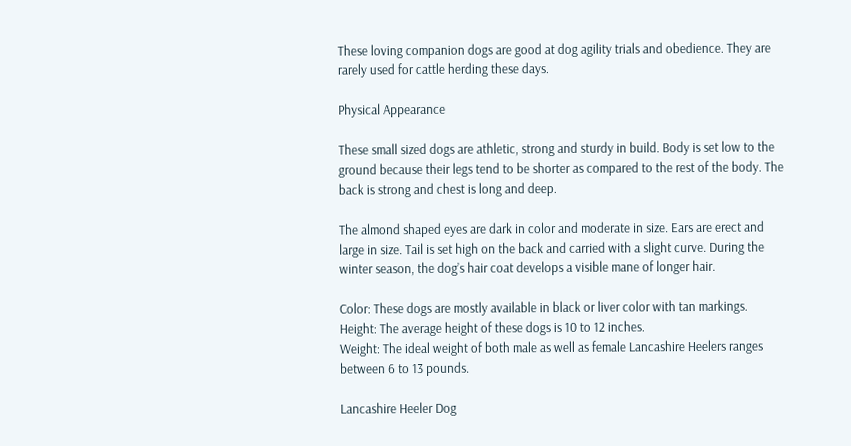These loving companion dogs are good at dog agility trials and obedience. They are rarely used for cattle herding these days.

Physical Appearance

These small sized dogs are athletic, strong and sturdy in build. Body is set low to the ground because their legs tend to be shorter as compared to the rest of the body. The back is strong and chest is long and deep.

The almond shaped eyes are dark in color and moderate in size. Ears are erect and large in size. Tail is set high on the back and carried with a slight curve. During the winter season, the dog’s hair coat develops a visible mane of longer hair.

Color: These dogs are mostly available in black or liver color with tan markings.
Height: The average height of these dogs is 10 to 12 inches.
Weight: The ideal weight of both male as well as female Lancashire Heelers ranges between 6 to 13 pounds.

Lancashire Heeler Dog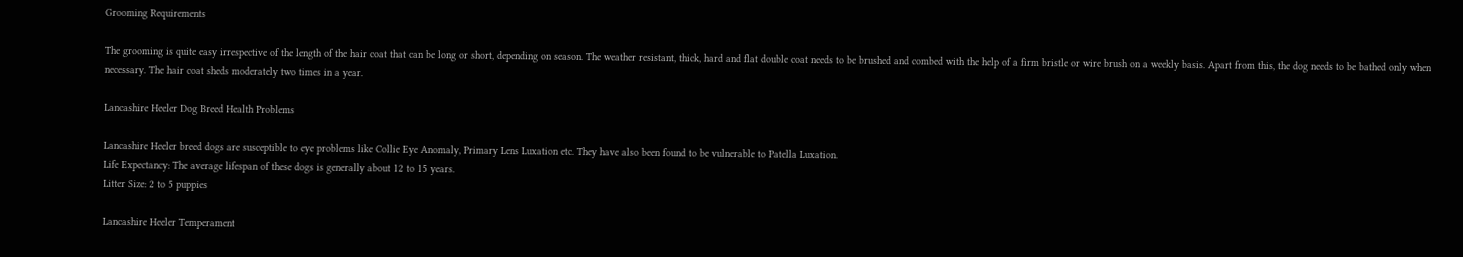Grooming Requirements

The grooming is quite easy irrespective of the length of the hair coat that can be long or short, depending on season. The weather resistant, thick, hard and flat double coat needs to be brushed and combed with the help of a firm bristle or wire brush on a weekly basis. Apart from this, the dog needs to be bathed only when necessary. The hair coat sheds moderately two times in a year.

Lancashire Heeler Dog Breed Health Problems

Lancashire Heeler breed dogs are susceptible to eye problems like Collie Eye Anomaly, Primary Lens Luxation etc. They have also been found to be vulnerable to Patella Luxation.
Life Expectancy: The average lifespan of these dogs is generally about 12 to 15 years.
Litter Size: 2 to 5 puppies

Lancashire Heeler Temperament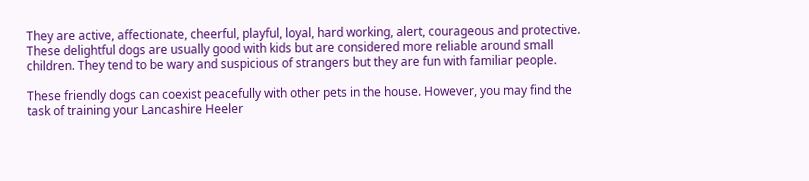They are active, affectionate, cheerful, playful, loyal, hard working, alert, courageous and protective. These delightful dogs are usually good with kids but are considered more reliable around small children. They tend to be wary and suspicious of strangers but they are fun with familiar people.

These friendly dogs can coexist peacefully with other pets in the house. However, you may find the task of training your Lancashire Heeler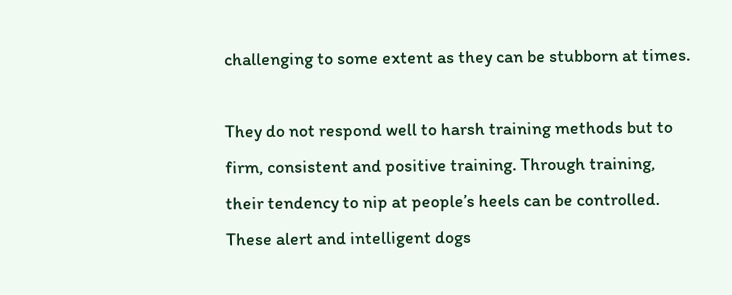challenging to some extent as they can be stubborn at times.

They do not respond well to harsh training methods but to firm, consistent and positive training. Through training, their tendency to nip at people’s heels can be controlled. These alert and intelligent dogs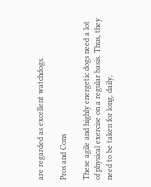are regarded as excellent watchdogs.

Pros and Cons

These agile and highly energetic dogs need a lot of physical exercise on a regular basis. Thus, they need to be taken for long, daily,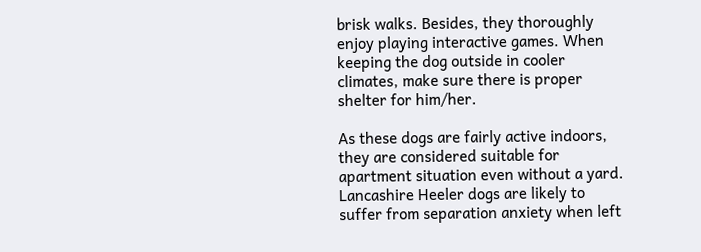brisk walks. Besides, they thoroughly enjoy playing interactive games. When keeping the dog outside in cooler climates, make sure there is proper shelter for him/her.

As these dogs are fairly active indoors, they are considered suitable for apartment situation even without a yard. Lancashire Heeler dogs are likely to suffer from separation anxiety when left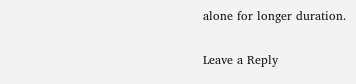alone for longer duration.

Leave a Reply